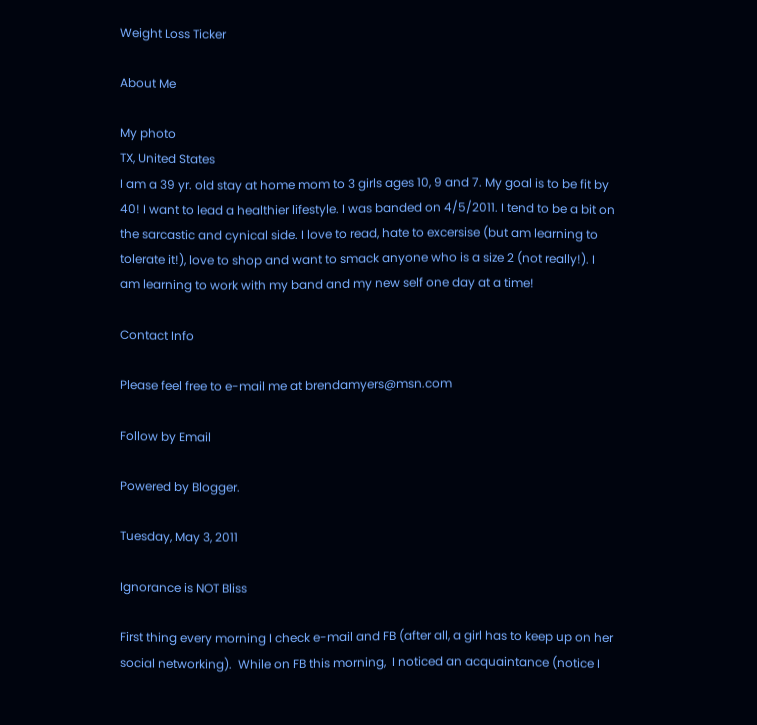Weight Loss Ticker

About Me

My photo
TX, United States
I am a 39 yr. old stay at home mom to 3 girls ages 10, 9 and 7. My goal is to be fit by 40! I want to lead a healthier lifestyle. I was banded on 4/5/2011. I tend to be a bit on the sarcastic and cynical side. I love to read, hate to excersise (but am learning to tolerate it!), love to shop and want to smack anyone who is a size 2 (not really!). I am learning to work with my band and my new self one day at a time!

Contact Info

Please feel free to e-mail me at brendamyers@msn.com

Follow by Email

Powered by Blogger.

Tuesday, May 3, 2011

Ignorance is NOT Bliss

First thing every morning I check e-mail and FB (after all, a girl has to keep up on her social networking).  While on FB this morning,  I noticed an acquaintance (notice I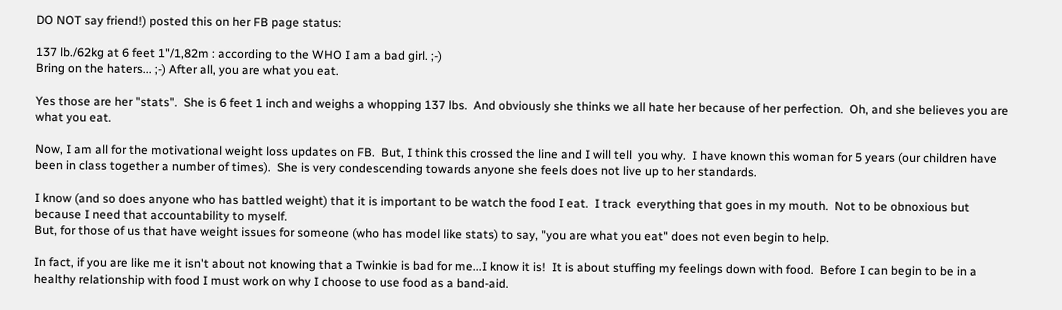DO NOT say friend!) posted this on her FB page status:

137 lb./62kg at 6 feet 1"/1,82m : according to the WHO I am a bad girl. ;-)
Bring on the haters... ;-) After all, you are what you eat.

Yes those are her "stats".  She is 6 feet 1 inch and weighs a whopping 137 lbs.  And obviously she thinks we all hate her because of her perfection.  Oh, and she believes you are what you eat.

Now, I am all for the motivational weight loss updates on FB.  But, I think this crossed the line and I will tell  you why.  I have known this woman for 5 years (our children have been in class together a number of times).  She is very condescending towards anyone she feels does not live up to her standards.

I know (and so does anyone who has battled weight) that it is important to be watch the food I eat.  I track  everything that goes in my mouth.  Not to be obnoxious but because I need that accountability to myself.
But, for those of us that have weight issues for someone (who has model like stats) to say, "you are what you eat" does not even begin to help.

In fact, if you are like me it isn't about not knowing that a Twinkie is bad for me...I know it is!  It is about stuffing my feelings down with food.  Before I can begin to be in a healthy relationship with food I must work on why I choose to use food as a band-aid.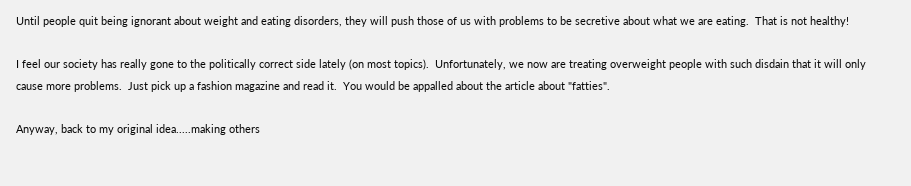Until people quit being ignorant about weight and eating disorders, they will push those of us with problems to be secretive about what we are eating.  That is not healthy!

I feel our society has really gone to the politically correct side lately (on most topics).  Unfortunately, we now are treating overweight people with such disdain that it will only cause more problems.  Just pick up a fashion magazine and read it.  You would be appalled about the article about "fatties".

Anyway, back to my original idea.....making others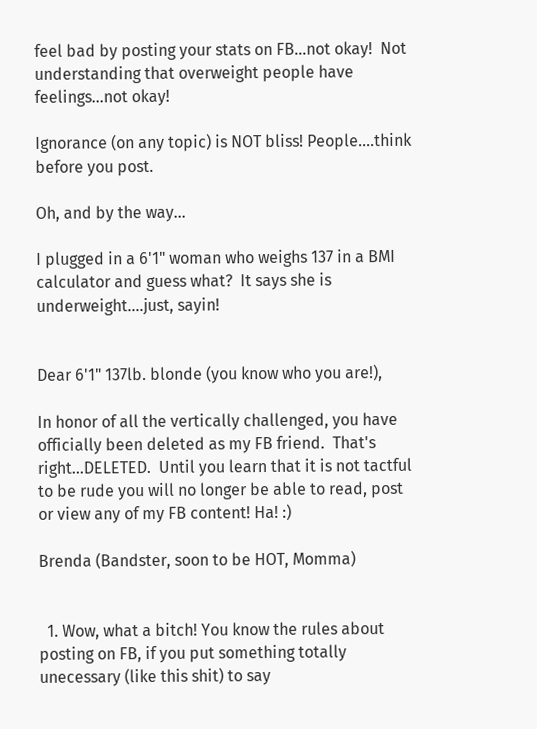feel bad by posting your stats on FB...not okay!  Not understanding that overweight people have feelings...not okay!

Ignorance (on any topic) is NOT bliss! People....think before you post.

Oh, and by the way...

I plugged in a 6'1" woman who weighs 137 in a BMI calculator and guess what?  It says she is underweight....just, sayin!


Dear 6'1" 137lb. blonde (you know who you are!),

In honor of all the vertically challenged, you have officially been deleted as my FB friend.  That's right...DELETED.  Until you learn that it is not tactful to be rude you will no longer be able to read, post or view any of my FB content! Ha! :)

Brenda (Bandster, soon to be HOT, Momma)


  1. Wow, what a bitch! You know the rules about posting on FB, if you put something totally unecessary (like this shit) to say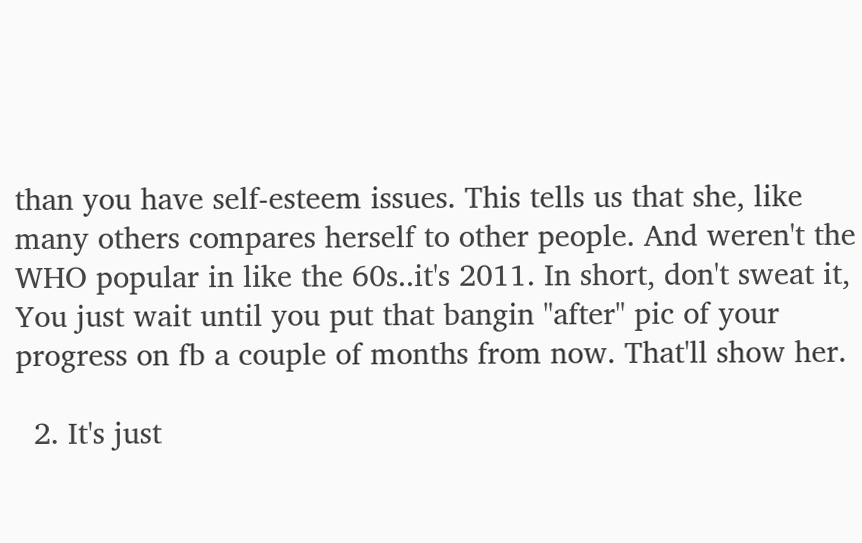than you have self-esteem issues. This tells us that she, like many others compares herself to other people. And weren't the WHO popular in like the 60s..it's 2011. In short, don't sweat it, You just wait until you put that bangin "after" pic of your progress on fb a couple of months from now. That'll show her.

  2. It's just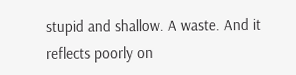stupid and shallow. A waste. And it reflects poorly on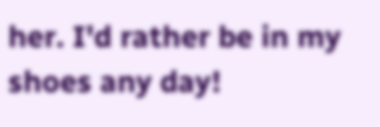her. I'd rather be in my shoes any day!